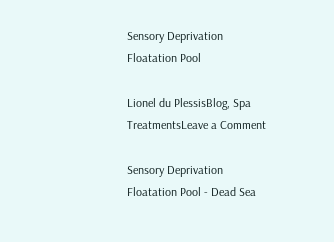Sensory Deprivation Floatation Pool

Lionel du PlessisBlog, Spa TreatmentsLeave a Comment

Sensory Deprivation Floatation Pool - Dead Sea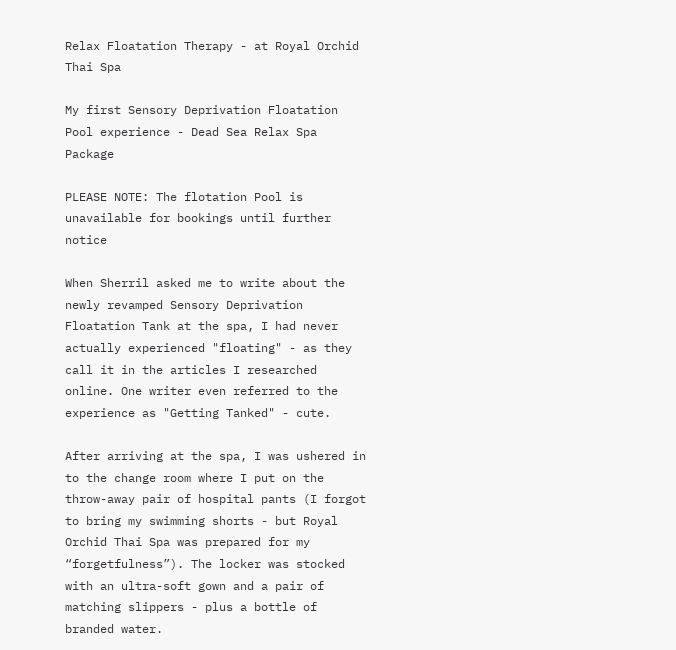Relax Floatation Therapy - at Royal Orchid Thai Spa

My first Sensory Deprivation Floatation Pool experience - Dead Sea Relax Spa Package

PLEASE NOTE: The flotation Pool is unavailable for bookings until further notice

When Sherril asked me to write about the newly revamped Sensory Deprivation Floatation Tank at the spa, I had never actually experienced "floating" - as they call it in the articles I researched online. One writer even referred to the experience as "Getting Tanked" - cute.

After arriving at the spa, I was ushered in to the change room where I put on the throw-away pair of hospital pants (I forgot to bring my swimming shorts - but Royal Orchid Thai Spa was prepared for my “forgetfulness”). The locker was stocked with an ultra-soft gown and a pair of matching slippers - plus a bottle of branded water.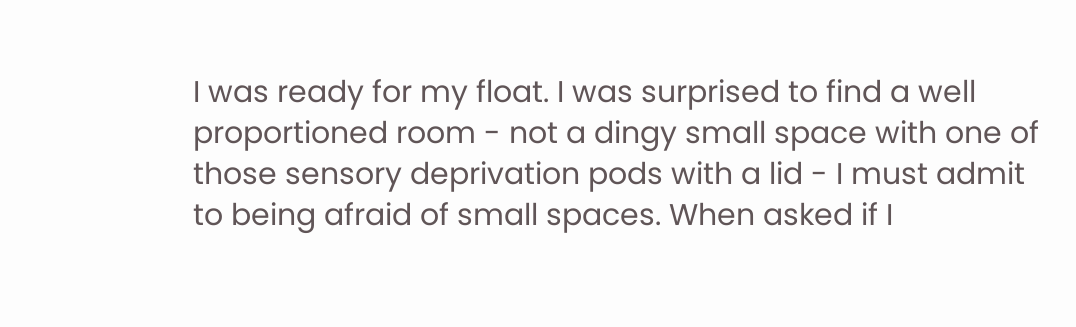I was ready for my float. I was surprised to find a well proportioned room - not a dingy small space with one of those sensory deprivation pods with a lid - I must admit to being afraid of small spaces. When asked if I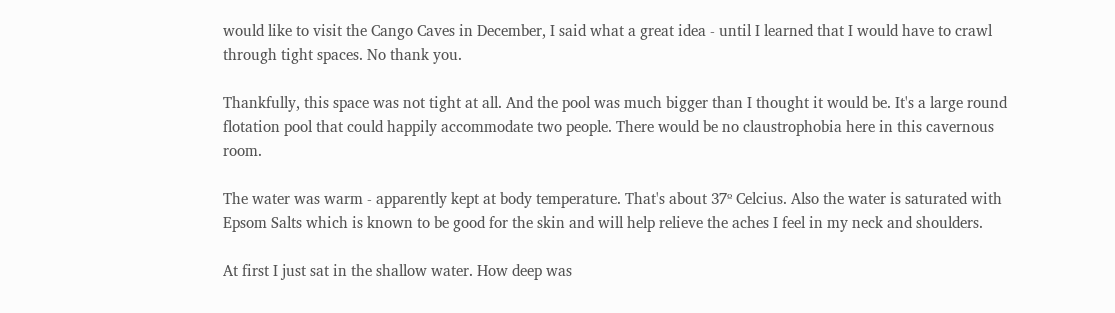would like to visit the Cango Caves in December, I said what a great idea - until I learned that I would have to crawl through tight spaces. No thank you.

Thankfully, this space was not tight at all. And the pool was much bigger than I thought it would be. It's a large round flotation pool that could happily accommodate two people. There would be no claustrophobia here in this cavernous room.

The water was warm - apparently kept at body temperature. That's about 37º Celcius. Also the water is saturated with Epsom Salts which is known to be good for the skin and will help relieve the aches I feel in my neck and shoulders.

At first I just sat in the shallow water. How deep was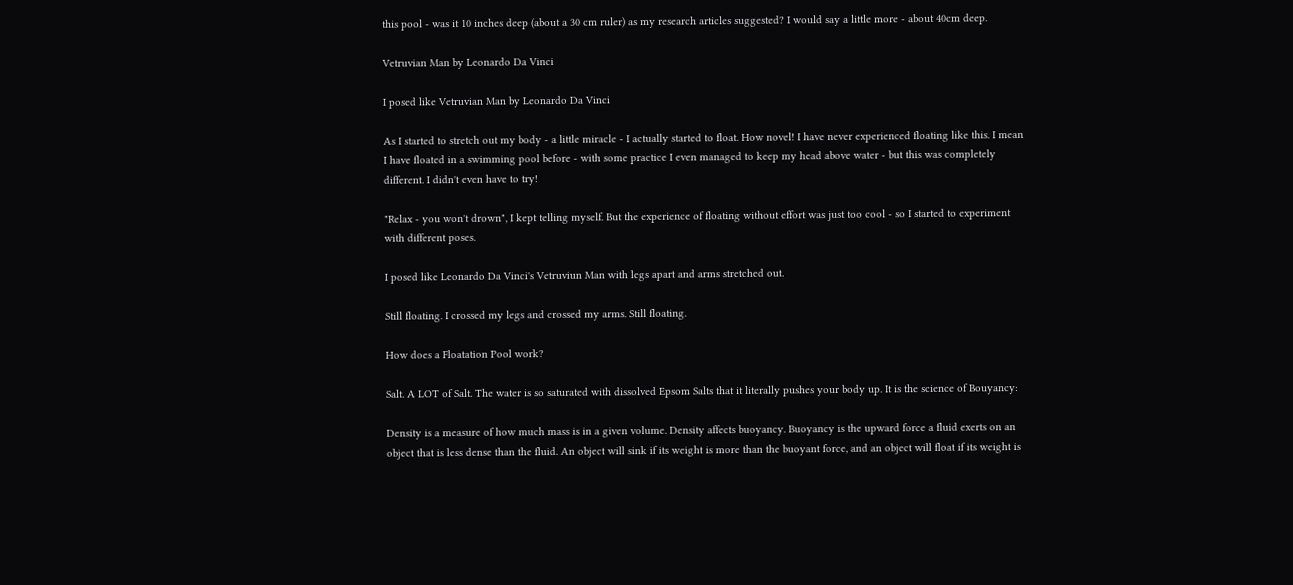this pool - was it 10 inches deep (about a 30 cm ruler) as my research articles suggested? I would say a little more - about 40cm deep.

Vetruvian Man by Leonardo Da Vinci

I posed like Vetruvian Man by Leonardo Da Vinci

As I started to stretch out my body - a little miracle - I actually started to float. How novel! I have never experienced floating like this. I mean I have floated in a swimming pool before - with some practice I even managed to keep my head above water - but this was completely different. I didn't even have to try!

"Relax - you won't drown", I kept telling myself. But the experience of floating without effort was just too cool - so I started to experiment with different poses.

I posed like Leonardo Da Vinci's Vetruviun Man with legs apart and arms stretched out.

Still floating. I crossed my legs and crossed my arms. Still floating.

How does a Floatation Pool work?

Salt. A LOT of Salt. The water is so saturated with dissolved Epsom Salts that it literally pushes your body up. It is the science of Bouyancy:

Density is a measure of how much mass is in a given volume. Density affects buoyancy. Buoyancy is the upward force a fluid exerts on an object that is less dense than the fluid. An object will sink if its weight is more than the buoyant force, and an object will float if its weight is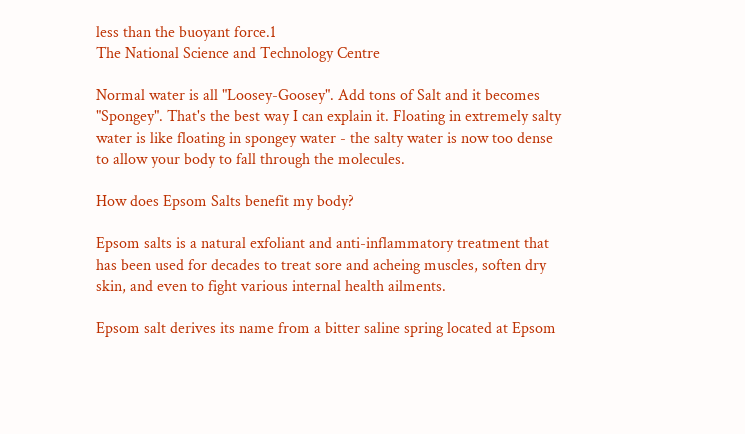less than the buoyant force.1
The National Science and Technology Centre

Normal water is all "Loosey-Goosey". Add tons of Salt and it becomes "Spongey". That's the best way I can explain it. Floating in extremely salty water is like floating in spongey water - the salty water is now too dense to allow your body to fall through the molecules.

How does Epsom Salts benefit my body?

Epsom salts is a natural exfoliant and anti-inflammatory treatment that has been used for decades to treat sore and acheing muscles, soften dry skin, and even to fight various internal health ailments.

Epsom salt derives its name from a bitter saline spring located at Epsom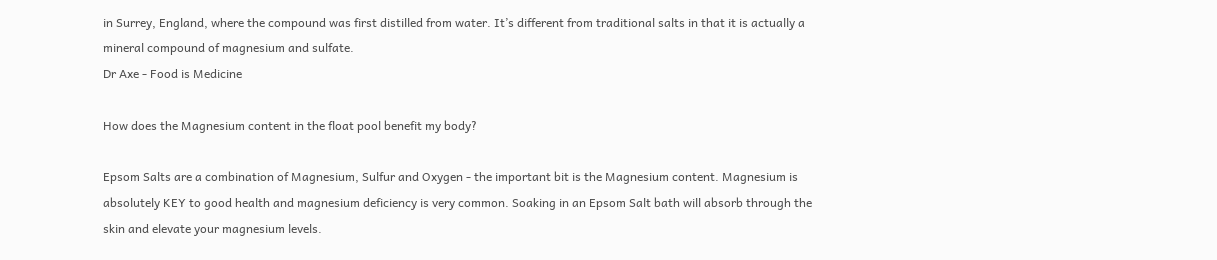in Surrey, England, where the compound was first distilled from water. It’s different from traditional salts in that it is actually a mineral compound of magnesium and sulfate.
Dr Axe - Food is Medicine

How does the Magnesium content in the float pool benefit my body?

Epsom Salts are a combination of Magnesium, Sulfur and Oxygen - the important bit is the Magnesium content. Magnesium is absolutely KEY to good health and magnesium deficiency is very common. Soaking in an Epsom Salt bath will absorb through the skin and elevate your magnesium levels.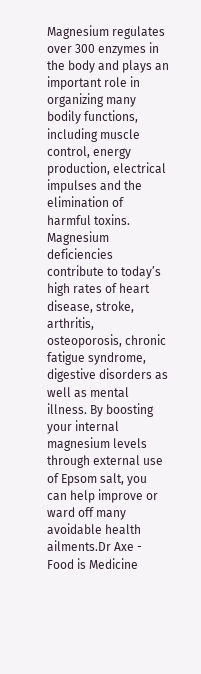Magnesium regulates over 300 enzymes in the body and plays an important role in organizing many bodily functions, including muscle control, energy production, electrical impulses and the elimination of harmful toxins. Magnesium deficiencies contribute to today’s high rates of heart disease, stroke, arthritis, osteoporosis, chronic fatigue syndrome, digestive disorders as well as mental illness. By boosting your internal magnesium levels through external use of Epsom salt, you can help improve or ward off many avoidable health ailments.Dr Axe - Food is Medicine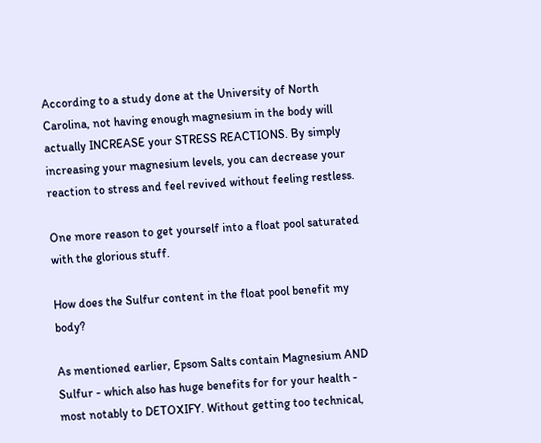According to a study done at the University of North Carolina, not having enough magnesium in the body will actually INCREASE your STRESS REACTIONS. By simply increasing your magnesium levels, you can decrease your reaction to stress and feel revived without feeling restless.

One more reason to get yourself into a float pool saturated with the glorious stuff.

How does the Sulfur content in the float pool benefit my body?

As mentioned earlier, Epsom Salts contain Magnesium AND Sulfur - which also has huge benefits for for your health - most notably to DETOXIFY. Without getting too technical,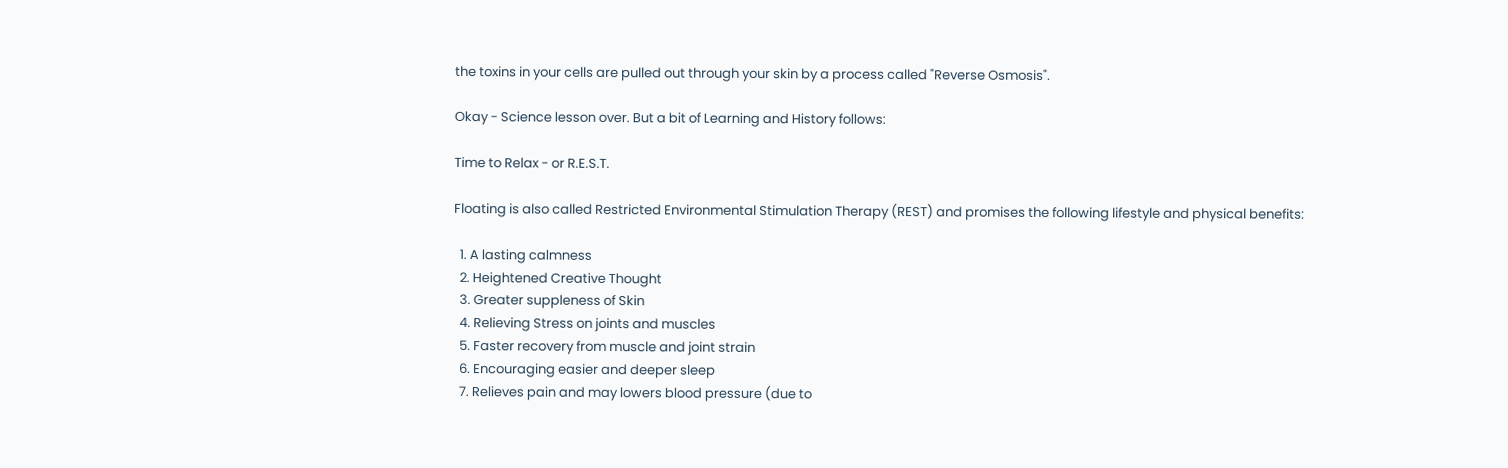the toxins in your cells are pulled out through your skin by a process called "Reverse Osmosis".

Okay - Science lesson over. But a bit of Learning and History follows:

Time to Relax - or R.E.S.T.

Floating is also called Restricted Environmental Stimulation Therapy (REST) and promises the following lifestyle and physical benefits:

  1. A lasting calmness
  2. Heightened Creative Thought
  3. Greater suppleness of Skin
  4. Relieving Stress on joints and muscles
  5. Faster recovery from muscle and joint strain
  6. Encouraging easier and deeper sleep
  7. Relieves pain and may lowers blood pressure (due to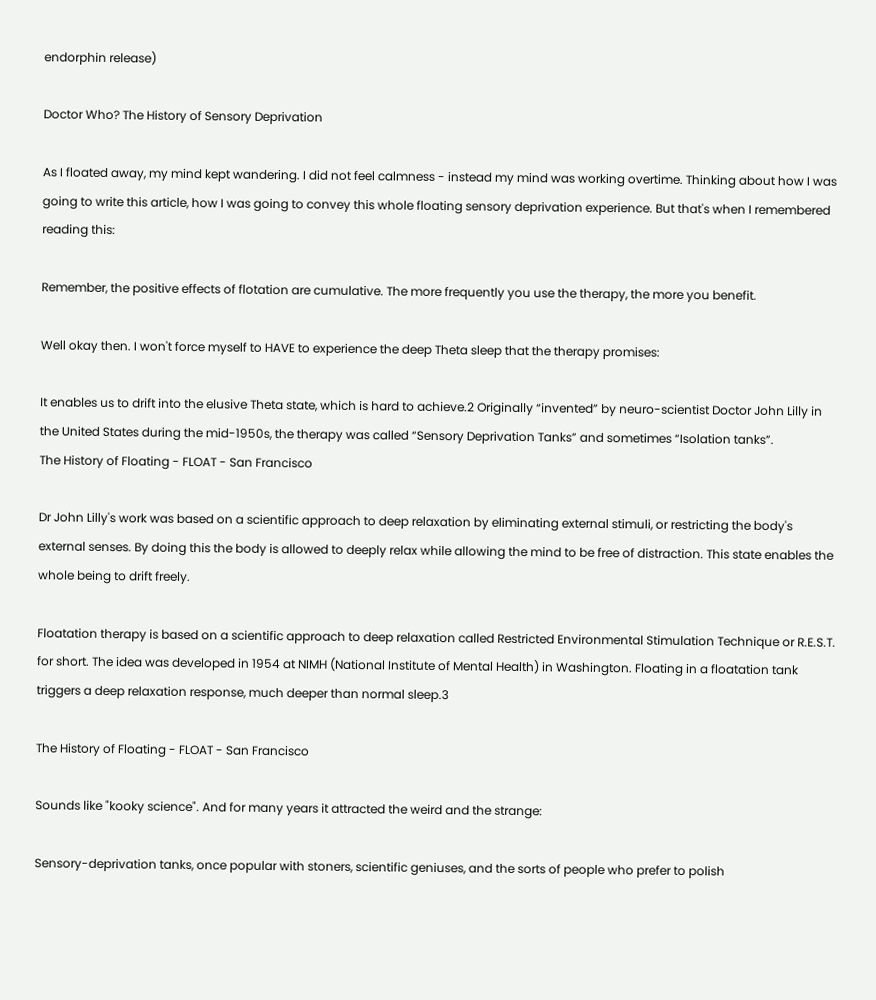endorphin release)

Doctor Who? The History of Sensory Deprivation

As I floated away, my mind kept wandering. I did not feel calmness - instead my mind was working overtime. Thinking about how I was going to write this article, how I was going to convey this whole floating sensory deprivation experience. But that's when I remembered reading this:

Remember, the positive effects of flotation are cumulative. The more frequently you use the therapy, the more you benefit.

Well okay then. I won't force myself to HAVE to experience the deep Theta sleep that the therapy promises:

It enables us to drift into the elusive Theta state, which is hard to achieve.2 Originally “invented” by neuro-scientist Doctor John Lilly in the United States during the mid-1950s, the therapy was called “Sensory Deprivation Tanks” and sometimes “Isolation tanks”.
The History of Floating - FLOAT - San Francisco

Dr John Lilly's work was based on a scientific approach to deep relaxation by eliminating external stimuli, or restricting the body's external senses. By doing this the body is allowed to deeply relax while allowing the mind to be free of distraction. This state enables the whole being to drift freely.

Floatation therapy is based on a scientific approach to deep relaxation called Restricted Environmental Stimulation Technique or R.E.S.T. for short. The idea was developed in 1954 at NIMH (National Institute of Mental Health) in Washington. Floating in a floatation tank triggers a deep relaxation response, much deeper than normal sleep.3

The History of Floating - FLOAT - San Francisco

Sounds like "kooky science". And for many years it attracted the weird and the strange:

Sensory-deprivation tanks, once popular with stoners, scientific geniuses, and the sorts of people who prefer to polish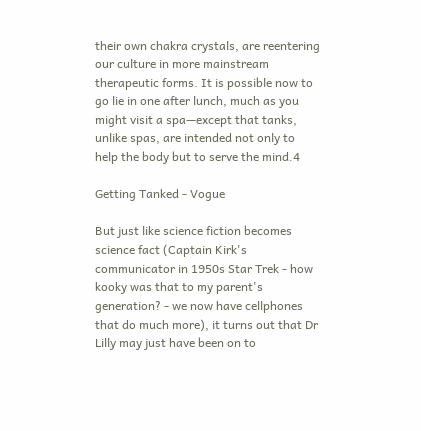their own chakra crystals, are reentering our culture in more mainstream therapeutic forms. It is possible now to go lie in one after lunch, much as you might visit a spa—except that tanks, unlike spas, are intended not only to help the body but to serve the mind.4

Getting Tanked - Vogue

But just like science fiction becomes science fact (Captain Kirk's communicator in 1950s Star Trek - how kooky was that to my parent's generation? - we now have cellphones that do much more), it turns out that Dr Lilly may just have been on to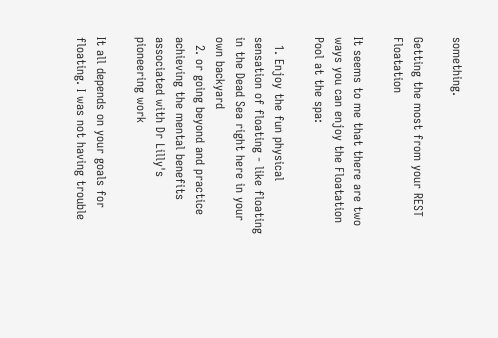something.

Getting the most from your REST Floatation

It seems to me that there are two ways you can enjoy the Floatation Pool at the spa:

  1. Enjoy the fun physical sensation of floating - like floating in the Dead Sea right here in your own backyard
  2. or going beyond and practice achieving the mental benefits associated with Dr Lilly's pioneering work

It all depends on your goals for floating. I was not having trouble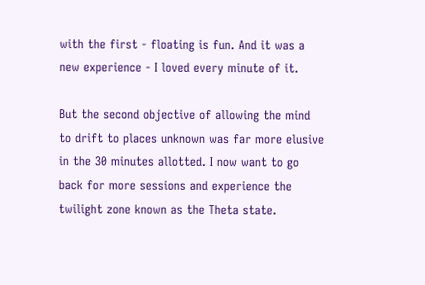with the first - floating is fun. And it was a new experience - I loved every minute of it.

But the second objective of allowing the mind to drift to places unknown was far more elusive in the 30 minutes allotted. I now want to go back for more sessions and experience the twilight zone known as the Theta state.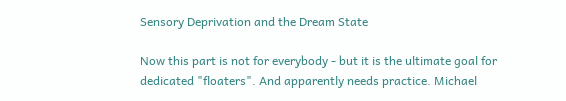Sensory Deprivation and the Dream State

Now this part is not for everybody - but it is the ultimate goal for dedicated "floaters". And apparently needs practice. Michael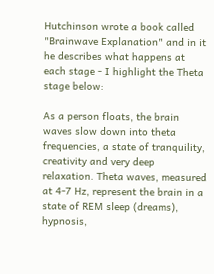Hutchinson wrote a book called "Brainwave Explanation" and in it he describes what happens at each stage - I highlight the Theta stage below:

As a person floats, the brain waves slow down into theta frequencies, a state of tranquility, creativity and very deep relaxation. Theta waves, measured at 4-7 Hz, represent the brain in a state of REM sleep (dreams), hypnosis,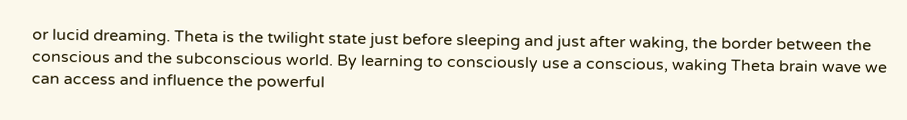or lucid dreaming. Theta is the twilight state just before sleeping and just after waking, the border between the conscious and the subconscious world. By learning to consciously use a conscious, waking Theta brain wave we can access and influence the powerful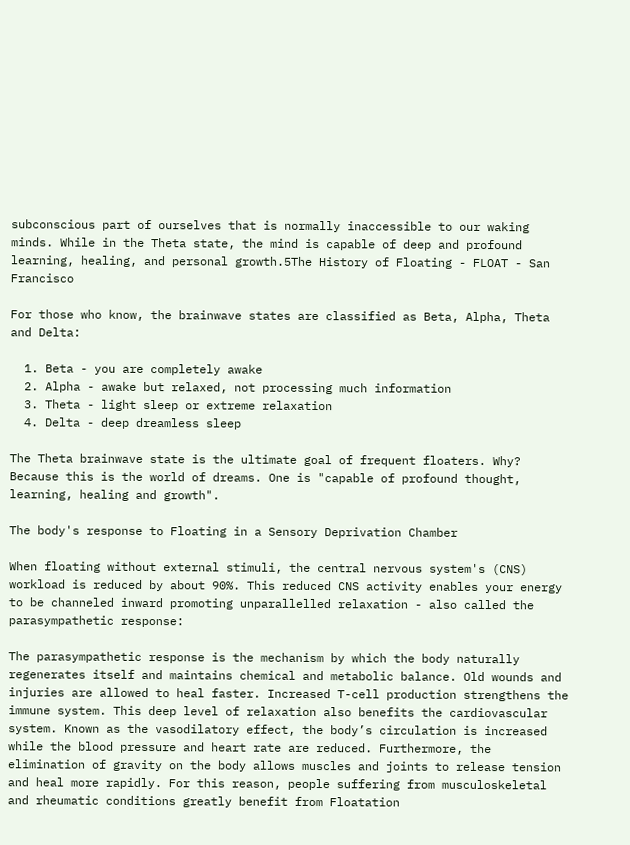subconscious part of ourselves that is normally inaccessible to our waking minds. While in the Theta state, the mind is capable of deep and profound learning, healing, and personal growth.5The History of Floating - FLOAT - San Francisco

For those who know, the brainwave states are classified as Beta, Alpha, Theta and Delta:

  1. Beta - you are completely awake
  2. Alpha - awake but relaxed, not processing much information
  3. Theta - light sleep or extreme relaxation
  4. Delta - deep dreamless sleep

The Theta brainwave state is the ultimate goal of frequent floaters. Why? Because this is the world of dreams. One is "capable of profound thought, learning, healing and growth".

The body's response to Floating in a Sensory Deprivation Chamber

When floating without external stimuli, the central nervous system's (CNS) workload is reduced by about 90%. This reduced CNS activity enables your energy to be channeled inward promoting unparallelled relaxation - also called the parasympathetic response:

The parasympathetic response is the mechanism by which the body naturally regenerates itself and maintains chemical and metabolic balance. Old wounds and injuries are allowed to heal faster. Increased T-cell production strengthens the immune system. This deep level of relaxation also benefits the cardiovascular system. Known as the vasodilatory effect, the body’s circulation is increased while the blood pressure and heart rate are reduced. Furthermore, the elimination of gravity on the body allows muscles and joints to release tension and heal more rapidly. For this reason, people suffering from musculoskeletal and rheumatic conditions greatly benefit from Floatation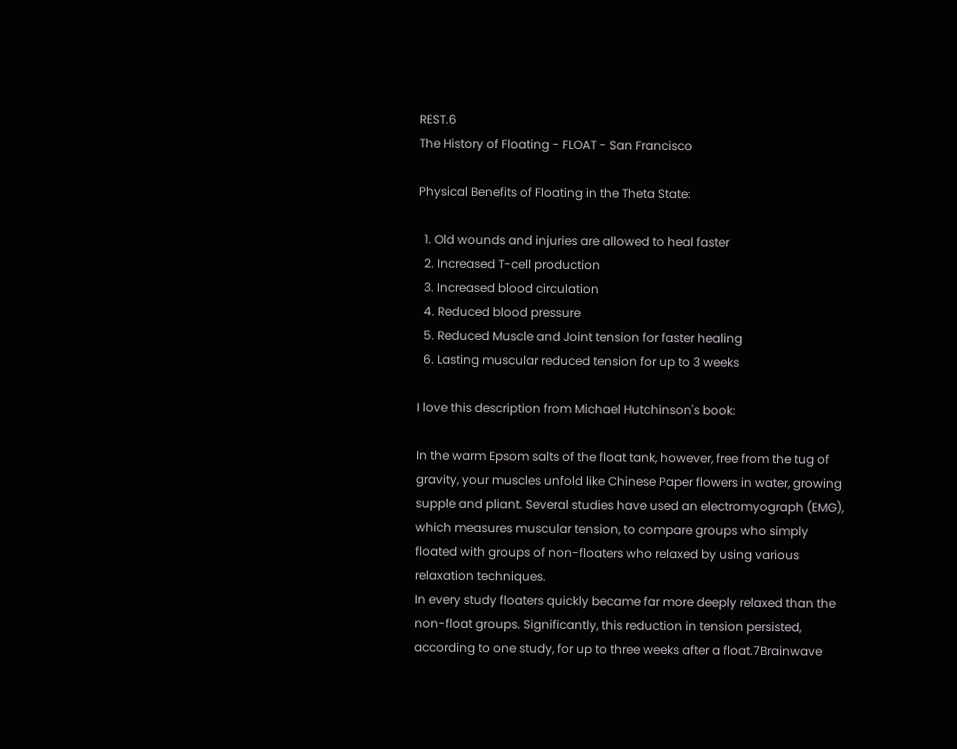REST.6
The History of Floating - FLOAT - San Francisco

Physical Benefits of Floating in the Theta State:

  1. Old wounds and injuries are allowed to heal faster
  2. Increased T-cell production
  3. Increased blood circulation
  4. Reduced blood pressure
  5. Reduced Muscle and Joint tension for faster healing
  6. Lasting muscular reduced tension for up to 3 weeks

I love this description from Michael Hutchinson's book:

In the warm Epsom salts of the float tank, however, free from the tug of gravity, your muscles unfold like Chinese Paper flowers in water, growing supple and pliant. Several studies have used an electromyograph (EMG), which measures muscular tension, to compare groups who simply floated with groups of non-floaters who relaxed by using various relaxation techniques.
In every study floaters quickly became far more deeply relaxed than the non-float groups. Significantly, this reduction in tension persisted, according to one study, for up to three weeks after a float.7Brainwave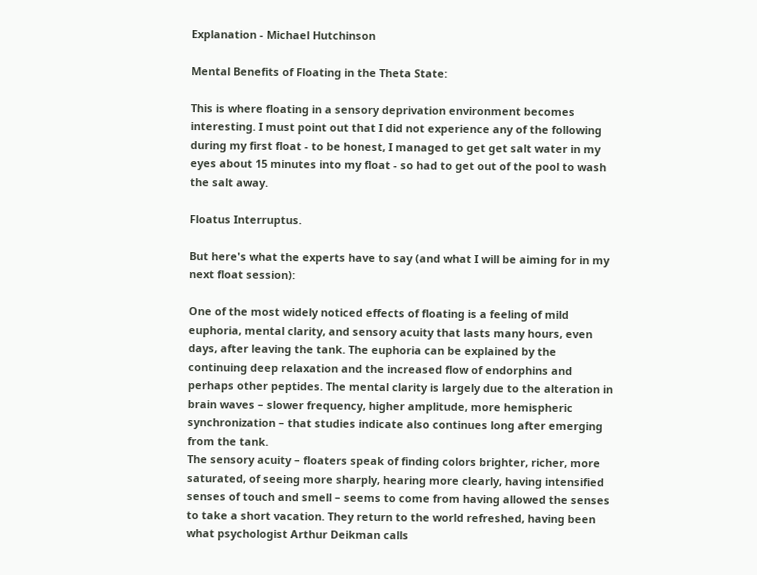Explanation - Michael Hutchinson

Mental Benefits of Floating in the Theta State:

This is where floating in a sensory deprivation environment becomes interesting. I must point out that I did not experience any of the following during my first float - to be honest, I managed to get get salt water in my eyes about 15 minutes into my float - so had to get out of the pool to wash the salt away.

Floatus Interruptus.

But here's what the experts have to say (and what I will be aiming for in my next float session):

One of the most widely noticed effects of floating is a feeling of mild euphoria, mental clarity, and sensory acuity that lasts many hours, even days, after leaving the tank. The euphoria can be explained by the continuing deep relaxation and the increased flow of endorphins and perhaps other peptides. The mental clarity is largely due to the alteration in brain waves – slower frequency, higher amplitude, more hemispheric synchronization – that studies indicate also continues long after emerging from the tank.
The sensory acuity – floaters speak of finding colors brighter, richer, more saturated, of seeing more sharply, hearing more clearly, having intensified senses of touch and smell – seems to come from having allowed the senses to take a short vacation. They return to the world refreshed, having been what psychologist Arthur Deikman calls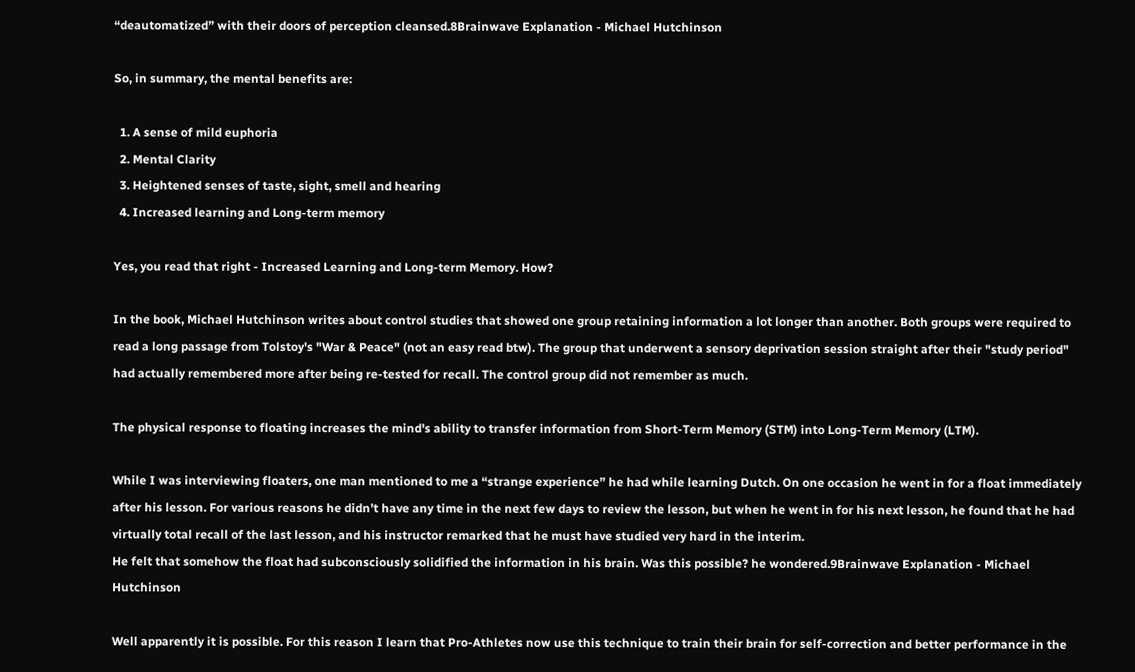“deautomatized” with their doors of perception cleansed.8Brainwave Explanation - Michael Hutchinson

So, in summary, the mental benefits are:

  1. A sense of mild euphoria
  2. Mental Clarity
  3. Heightened senses of taste, sight, smell and hearing
  4. Increased learning and Long-term memory

Yes, you read that right - Increased Learning and Long-term Memory. How?

In the book, Michael Hutchinson writes about control studies that showed one group retaining information a lot longer than another. Both groups were required to read a long passage from Tolstoy's "War & Peace" (not an easy read btw). The group that underwent a sensory deprivation session straight after their "study period" had actually remembered more after being re-tested for recall. The control group did not remember as much.

The physical response to floating increases the mind's ability to transfer information from Short-Term Memory (STM) into Long-Term Memory (LTM).

While I was interviewing floaters, one man mentioned to me a “strange experience” he had while learning Dutch. On one occasion he went in for a float immediately after his lesson. For various reasons he didn’t have any time in the next few days to review the lesson, but when he went in for his next lesson, he found that he had virtually total recall of the last lesson, and his instructor remarked that he must have studied very hard in the interim.
He felt that somehow the float had subconsciously solidified the information in his brain. Was this possible? he wondered.9Brainwave Explanation - Michael Hutchinson

Well apparently it is possible. For this reason I learn that Pro-Athletes now use this technique to train their brain for self-correction and better performance in the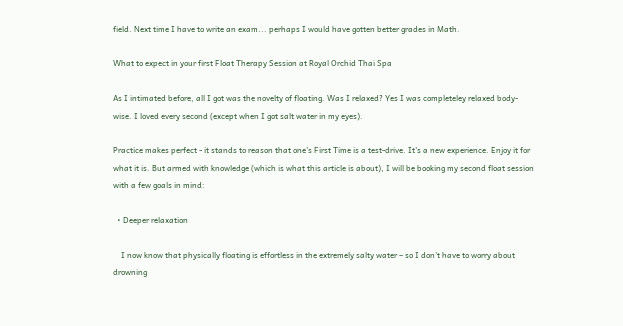field. Next time I have to write an exam... perhaps I would have gotten better grades in Math.

What to expect in your first Float Therapy Session at Royal Orchid Thai Spa

As I intimated before, all I got was the novelty of floating. Was I relaxed? Yes I was completeley relaxed body-wise. I loved every second (except when I got salt water in my eyes).

Practice makes perfect - it stands to reason that one's First Time is a test-drive. It's a new experience. Enjoy it for what it is. But armed with knowledge (which is what this article is about), I will be booking my second float session with a few goals in mind:

  • Deeper relaxation

    I now know that physically floating is effortless in the extremely salty water – so I don’t have to worry about drowning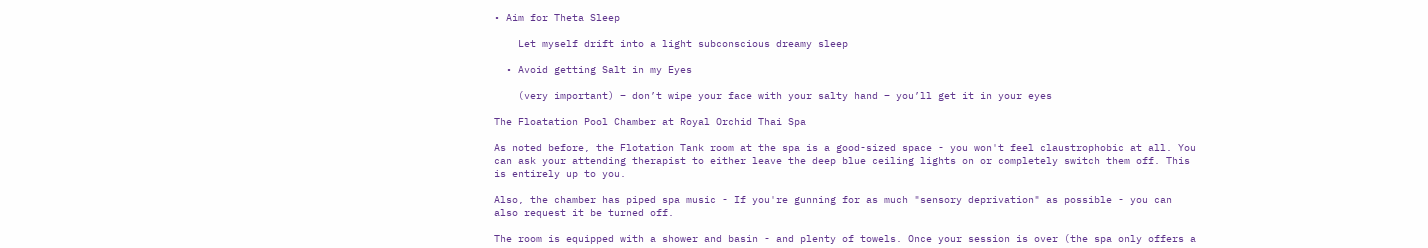• Aim for Theta Sleep

    Let myself drift into a light subconscious dreamy sleep

  • Avoid getting Salt in my Eyes

    (very important) – don’t wipe your face with your salty hand – you’ll get it in your eyes

The Floatation Pool Chamber at Royal Orchid Thai Spa

As noted before, the Flotation Tank room at the spa is a good-sized space - you won't feel claustrophobic at all. You can ask your attending therapist to either leave the deep blue ceiling lights on or completely switch them off. This is entirely up to you.

Also, the chamber has piped spa music - If you're gunning for as much "sensory deprivation" as possible - you can also request it be turned off.

The room is equipped with a shower and basin - and plenty of towels. Once your session is over (the spa only offers a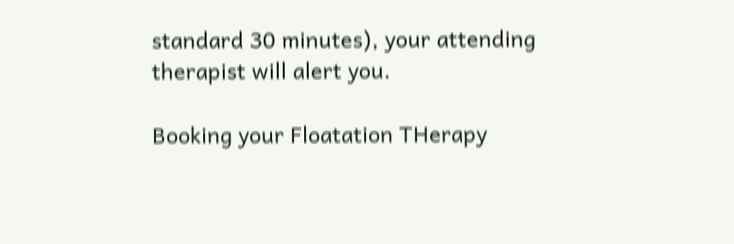standard 30 minutes), your attending therapist will alert you.

Booking your Floatation THerapy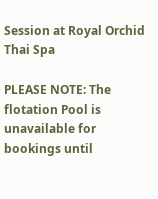Session at Royal Orchid Thai Spa

PLEASE NOTE: The flotation Pool is unavailable for bookings until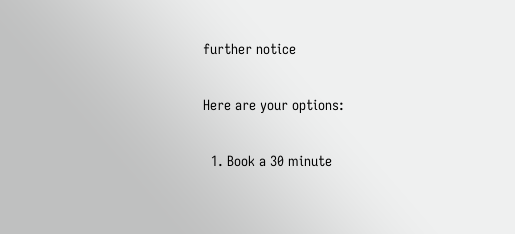further notice

Here are your options:

  1. Book a 30 minute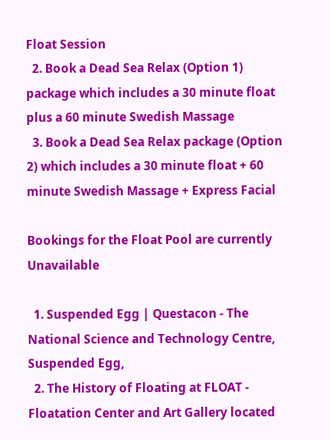Float Session
  2. Book a Dead Sea Relax (Option 1) package which includes a 30 minute float plus a 60 minute Swedish Massage
  3. Book a Dead Sea Relax package (Option 2) which includes a 30 minute float + 60 minute Swedish Massage + Express Facial

Bookings for the Float Pool are currently Unavailable

  1. Suspended Egg | Questacon - The National Science and Technology Centre, Suspended Egg,
  2. The History of Floating at FLOAT - Floatation Center and Art Gallery located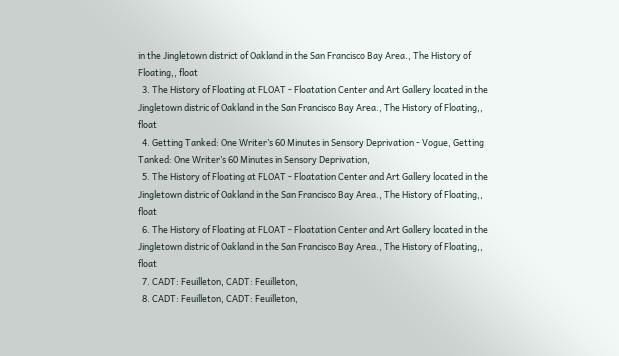in the Jingletown district of Oakland in the San Francisco Bay Area., The History of Floating,, float
  3. The History of Floating at FLOAT - Floatation Center and Art Gallery located in the Jingletown distric of Oakland in the San Francisco Bay Area., The History of Floating,, float
  4. Getting Tanked: One Writer’s 60 Minutes in Sensory Deprivation - Vogue, Getting Tanked: One Writer’s 60 Minutes in Sensory Deprivation,
  5. The History of Floating at FLOAT - Floatation Center and Art Gallery located in the Jingletown distric of Oakland in the San Francisco Bay Area., The History of Floating,, float
  6. The History of Floating at FLOAT - Floatation Center and Art Gallery located in the Jingletown distric of Oakland in the San Francisco Bay Area., The History of Floating,, float
  7. CADT: Feuilleton, CADT: Feuilleton,
  8. CADT: Feuilleton, CADT: Feuilleton,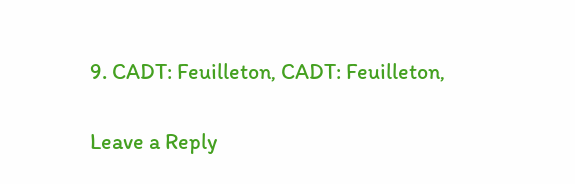9. CADT: Feuilleton, CADT: Feuilleton,

Leave a Reply